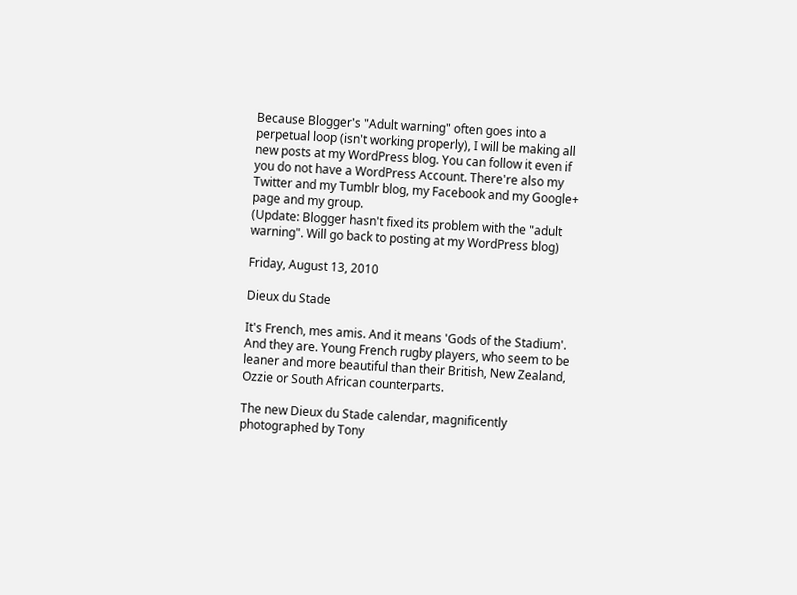Because Blogger's "Adult warning" often goes into a perpetual loop (isn't working properly), I will be making all new posts at my WordPress blog. You can follow it even if you do not have a WordPress Account. There're also my Twitter and my Tumblr blog, my Facebook and my Google+ page and my group.
(Update: Blogger hasn't fixed its problem with the "adult warning". Will go back to posting at my WordPress blog)

Friday, August 13, 2010

Dieux du Stade

It's French, mes amis. And it means 'Gods of the Stadium'. And they are. Young French rugby players, who seem to be leaner and more beautiful than their British, New Zealand, Ozzie or South African counterparts.

The new Dieux du Stade calendar, magnificently photographed by Tony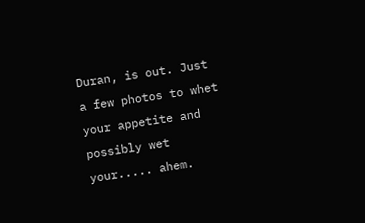Duran, is out. Just a few photos to whet your appetite and possibly wet your..... ahem.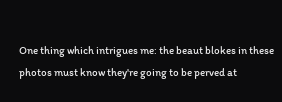One thing which intrigues me: the beaut blokes in these photos must know they're going to be perved at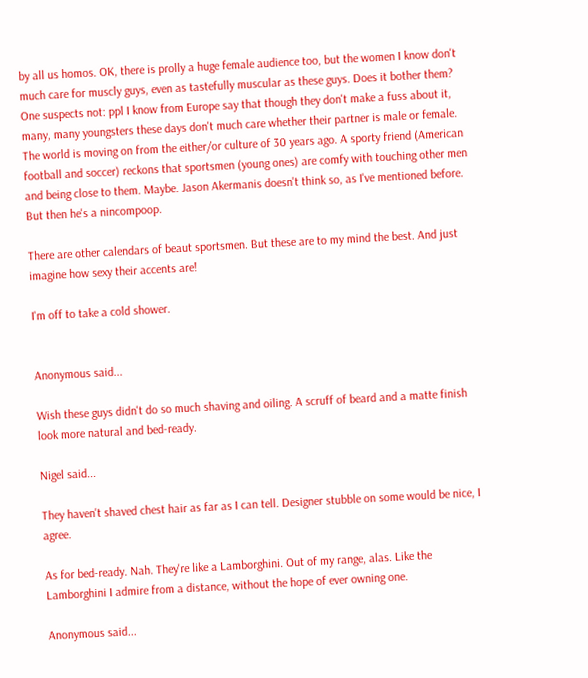by all us homos. OK, there is prolly a huge female audience too, but the women I know don't much care for muscly guys, even as tastefully muscular as these guys. Does it bother them? One suspects not: ppl I know from Europe say that though they don't make a fuss about it, many, many youngsters these days don't much care whether their partner is male or female. The world is moving on from the either/or culture of 30 years ago. A sporty friend (American football and soccer) reckons that sportsmen (young ones) are comfy with touching other men and being close to them. Maybe. Jason Akermanis doesn't think so, as I've mentioned before. But then he's a nincompoop.

There are other calendars of beaut sportsmen. But these are to my mind the best. And just imagine how sexy their accents are!

I'm off to take a cold shower.


Anonymous said...

Wish these guys didn't do so much shaving and oiling. A scruff of beard and a matte finish look more natural and bed-ready.

Nigel said...

They haven't shaved chest hair as far as I can tell. Designer stubble on some would be nice, I agree.

As for bed-ready. Nah. They're like a Lamborghini. Out of my range, alas. Like the Lamborghini I admire from a distance, without the hope of ever owning one.

Anonymous said...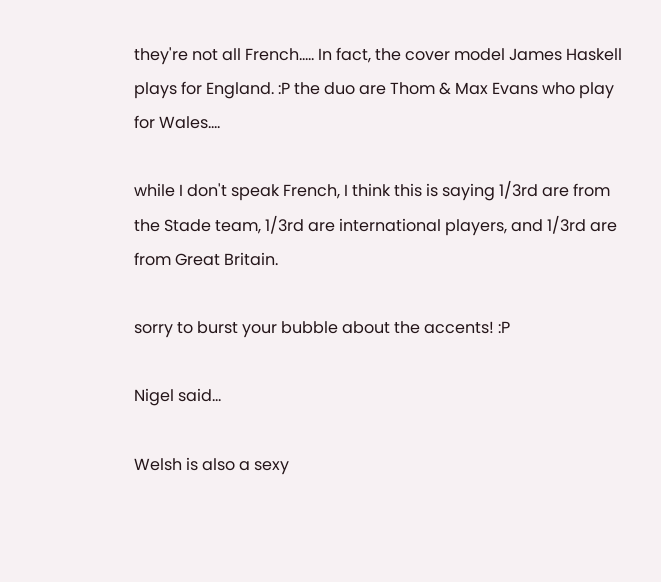they're not all French..... In fact, the cover model James Haskell plays for England. :P the duo are Thom & Max Evans who play for Wales....

while I don't speak French, I think this is saying 1/3rd are from the Stade team, 1/3rd are international players, and 1/3rd are from Great Britain.

sorry to burst your bubble about the accents! :P

Nigel said...

Welsh is also a sexy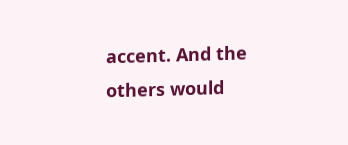accent. And the others would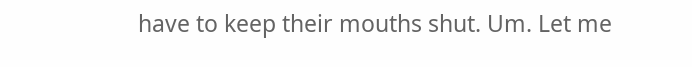have to keep their mouths shut. Um. Let me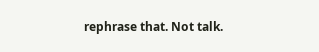rephrase that. Not talk.